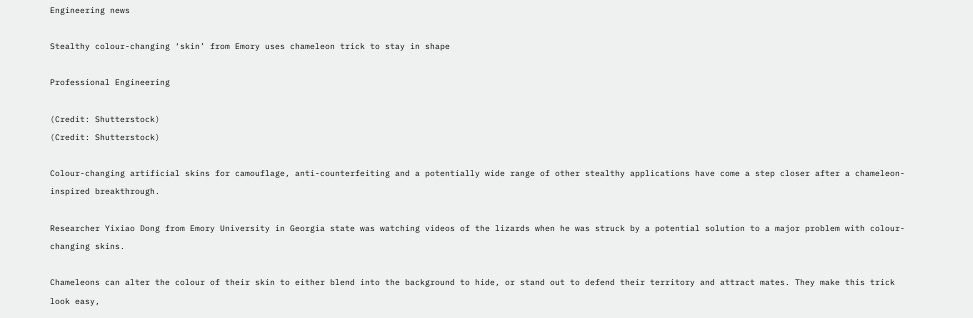Engineering news

Stealthy colour-changing ‘skin’ from Emory uses chameleon trick to stay in shape

Professional Engineering

(Credit: Shutterstock)
(Credit: Shutterstock)

Colour-changing artificial skins for camouflage, anti-counterfeiting and a potentially wide range of other stealthy applications have come a step closer after a chameleon-inspired breakthrough.

Researcher Yixiao Dong from Emory University in Georgia state was watching videos of the lizards when he was struck by a potential solution to a major problem with colour-changing skins.

Chameleons can alter the colour of their skin to either blend into the background to hide, or stand out to defend their territory and attract mates. They make this trick look easy,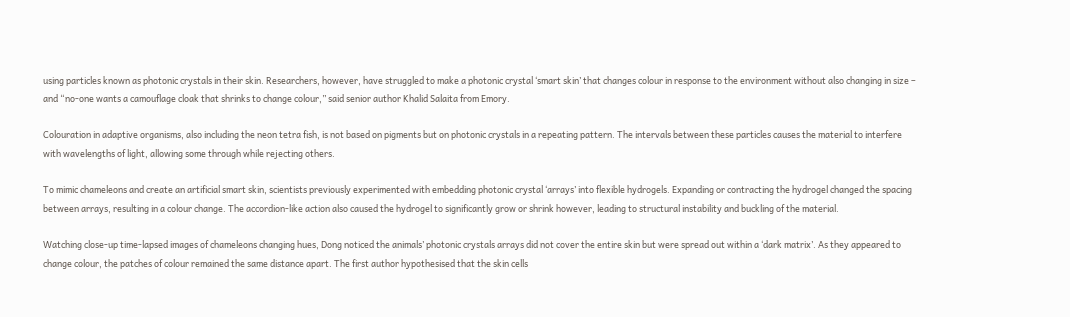using particles known as photonic crystals in their skin. Researchers, however, have struggled to make a photonic crystal ‘smart skin’ that changes colour in response to the environment without also changing in size – and “no-one wants a camouflage cloak that shrinks to change colour,” said senior author Khalid Salaita from Emory.

Colouration in adaptive organisms, also including the neon tetra fish, is not based on pigments but on photonic crystals in a repeating pattern. The intervals between these particles causes the material to interfere with wavelengths of light, allowing some through while rejecting others.

To mimic chameleons and create an artificial smart skin, scientists previously experimented with embedding photonic crystal ‘arrays’ into flexible hydrogels. Expanding or contracting the hydrogel changed the spacing between arrays, resulting in a colour change. The accordion-like action also caused the hydrogel to significantly grow or shrink however, leading to structural instability and buckling of the material.

Watching close-up time-lapsed images of chameleons changing hues, Dong noticed the animals’ photonic crystals arrays did not cover the entire skin but were spread out within a ‘dark matrix’. As they appeared to change colour, the patches of colour remained the same distance apart. The first author hypothesised that the skin cells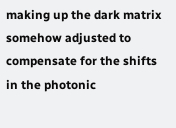making up the dark matrix somehow adjusted to compensate for the shifts in the photonic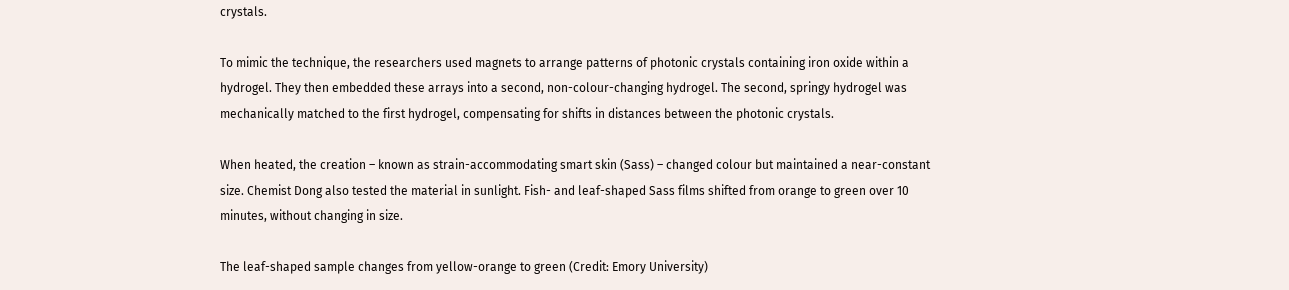crystals.

To mimic the technique, the researchers used magnets to arrange patterns of photonic crystals containing iron oxide within a hydrogel. They then embedded these arrays into a second, non-colour-changing hydrogel. The second, springy hydrogel was mechanically matched to the first hydrogel, compensating for shifts in distances between the photonic crystals.

When heated, the creation – known as strain-accommodating smart skin (Sass) – changed colour but maintained a near-constant size. Chemist Dong also tested the material in sunlight. Fish- and leaf-shaped Sass films shifted from orange to green over 10 minutes, without changing in size.

The leaf-shaped sample changes from yellow-orange to green (Credit: Emory University)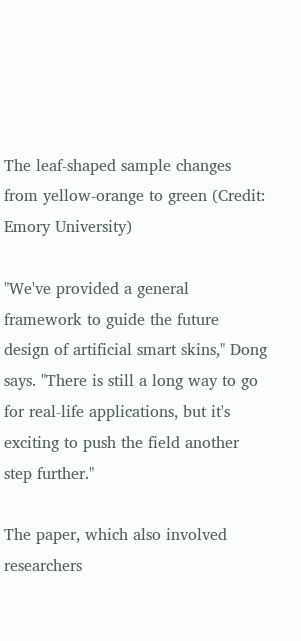The leaf-shaped sample changes from yellow-orange to green (Credit: Emory University)

"We've provided a general framework to guide the future design of artificial smart skins," Dong says. "There is still a long way to go for real-life applications, but it's exciting to push the field another step further."

The paper, which also involved researchers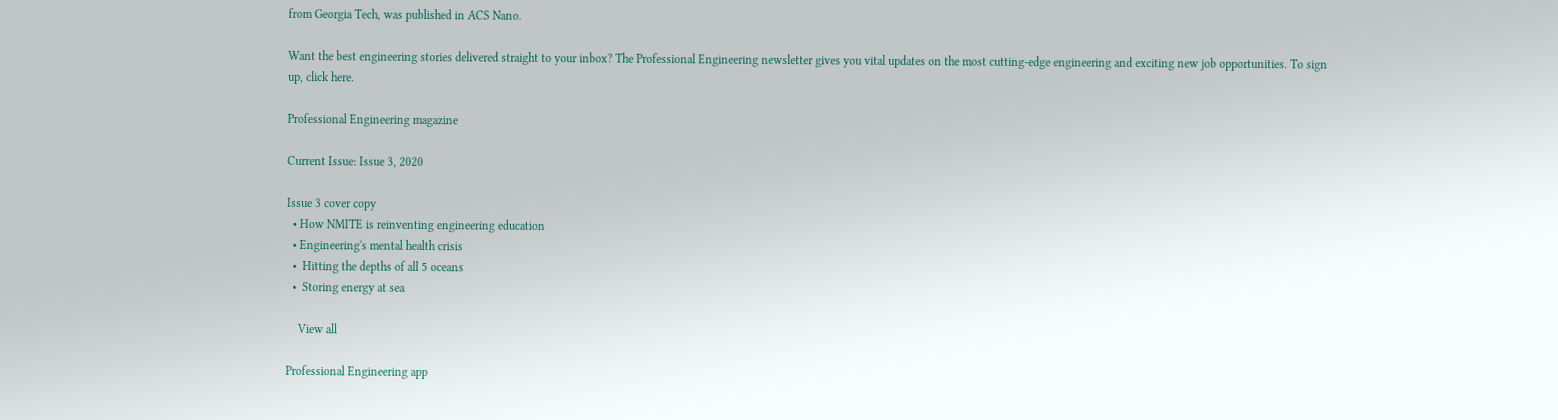from Georgia Tech, was published in ACS Nano.

Want the best engineering stories delivered straight to your inbox? The Professional Engineering newsletter gives you vital updates on the most cutting-edge engineering and exciting new job opportunities. To sign up, click here.

Professional Engineering magazine

Current Issue: Issue 3, 2020

Issue 3 cover copy
  • How NMITE is reinventing engineering education
  • Engineering's mental health crisis
  •  Hitting the depths of all 5 oceans
  •  Storing energy at sea

    View all

Professional Engineering app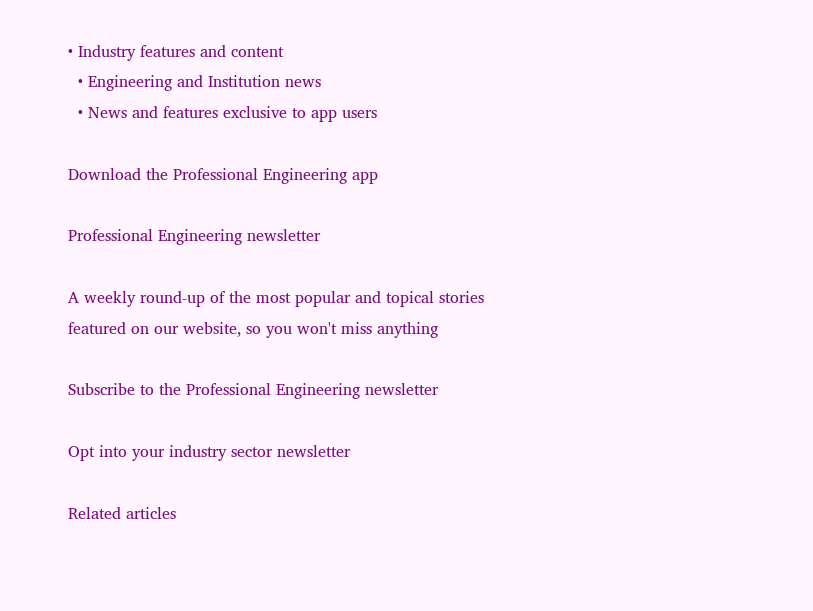• Industry features and content
  • Engineering and Institution news
  • News and features exclusive to app users

Download the Professional Engineering app

Professional Engineering newsletter

A weekly round-up of the most popular and topical stories featured on our website, so you won't miss anything

Subscribe to the Professional Engineering newsletter

Opt into your industry sector newsletter

Related articles